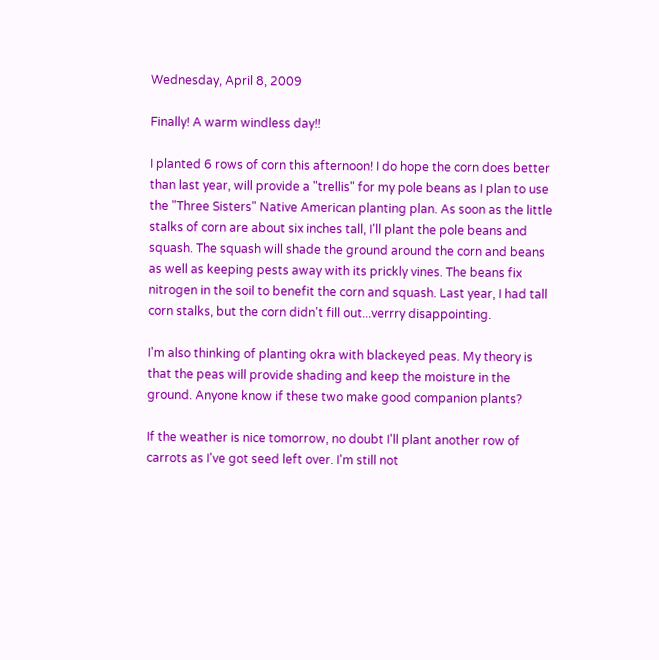Wednesday, April 8, 2009

Finally! A warm windless day!!

I planted 6 rows of corn this afternoon! I do hope the corn does better than last year, will provide a "trellis" for my pole beans as I plan to use the "Three Sisters" Native American planting plan. As soon as the little stalks of corn are about six inches tall, I'll plant the pole beans and squash. The squash will shade the ground around the corn and beans as well as keeping pests away with its prickly vines. The beans fix nitrogen in the soil to benefit the corn and squash. Last year, I had tall corn stalks, but the corn didn't fill out...verrry disappointing.

I'm also thinking of planting okra with blackeyed peas. My theory is that the peas will provide shading and keep the moisture in the ground. Anyone know if these two make good companion plants?

If the weather is nice tomorrow, no doubt I'll plant another row of carrots as I've got seed left over. I'm still not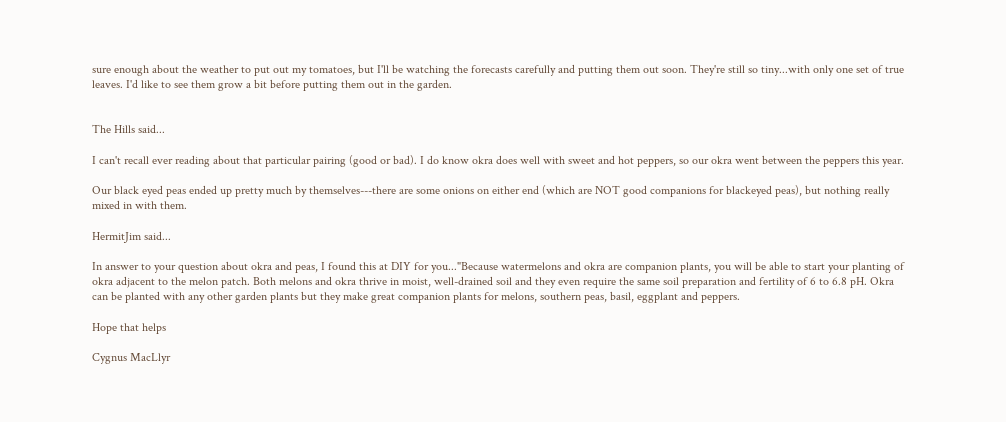sure enough about the weather to put out my tomatoes, but I'll be watching the forecasts carefully and putting them out soon. They're still so tiny...with only one set of true leaves. I'd like to see them grow a bit before putting them out in the garden.


The Hills said...

I can't recall ever reading about that particular pairing (good or bad). I do know okra does well with sweet and hot peppers, so our okra went between the peppers this year.

Our black eyed peas ended up pretty much by themselves---there are some onions on either end (which are NOT good companions for blackeyed peas), but nothing really mixed in with them.

HermitJim said...

In answer to your question about okra and peas, I found this at DIY for you..."Because watermelons and okra are companion plants, you will be able to start your planting of okra adjacent to the melon patch. Both melons and okra thrive in moist, well-drained soil and they even require the same soil preparation and fertility of 6 to 6.8 pH. Okra can be planted with any other garden plants but they make great companion plants for melons, southern peas, basil, eggplant and peppers.

Hope that helps

Cygnus MacLlyr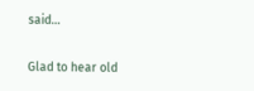said...

Glad to hear old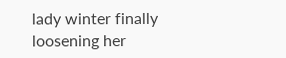lady winter finally loosening her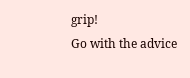grip!
Go with the advice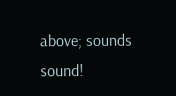above; sounds sound!